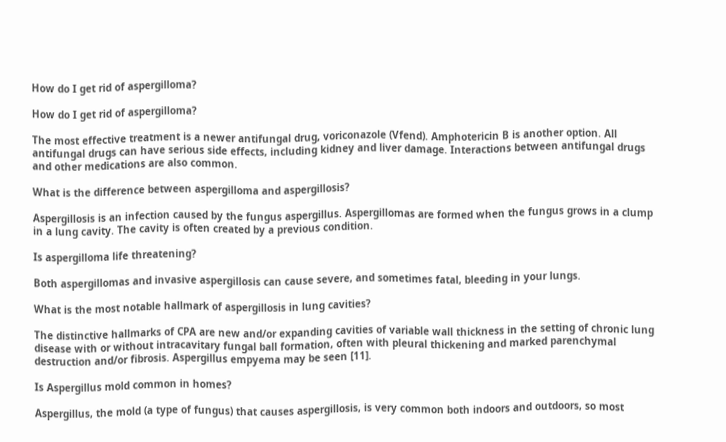How do I get rid of aspergilloma?

How do I get rid of aspergilloma?

The most effective treatment is a newer antifungal drug, voriconazole (Vfend). Amphotericin B is another option. All antifungal drugs can have serious side effects, including kidney and liver damage. Interactions between antifungal drugs and other medications are also common.

What is the difference between aspergilloma and aspergillosis?

Aspergillosis is an infection caused by the fungus aspergillus. Aspergillomas are formed when the fungus grows in a clump in a lung cavity. The cavity is often created by a previous condition.

Is aspergilloma life threatening?

Both aspergillomas and invasive aspergillosis can cause severe, and sometimes fatal, bleeding in your lungs.

What is the most notable hallmark of aspergillosis in lung cavities?

The distinctive hallmarks of CPA are new and/or expanding cavities of variable wall thickness in the setting of chronic lung disease with or without intracavitary fungal ball formation, often with pleural thickening and marked parenchymal destruction and/or fibrosis. Aspergillus empyema may be seen [11].

Is Aspergillus mold common in homes?

Aspergillus, the mold (a type of fungus) that causes aspergillosis, is very common both indoors and outdoors, so most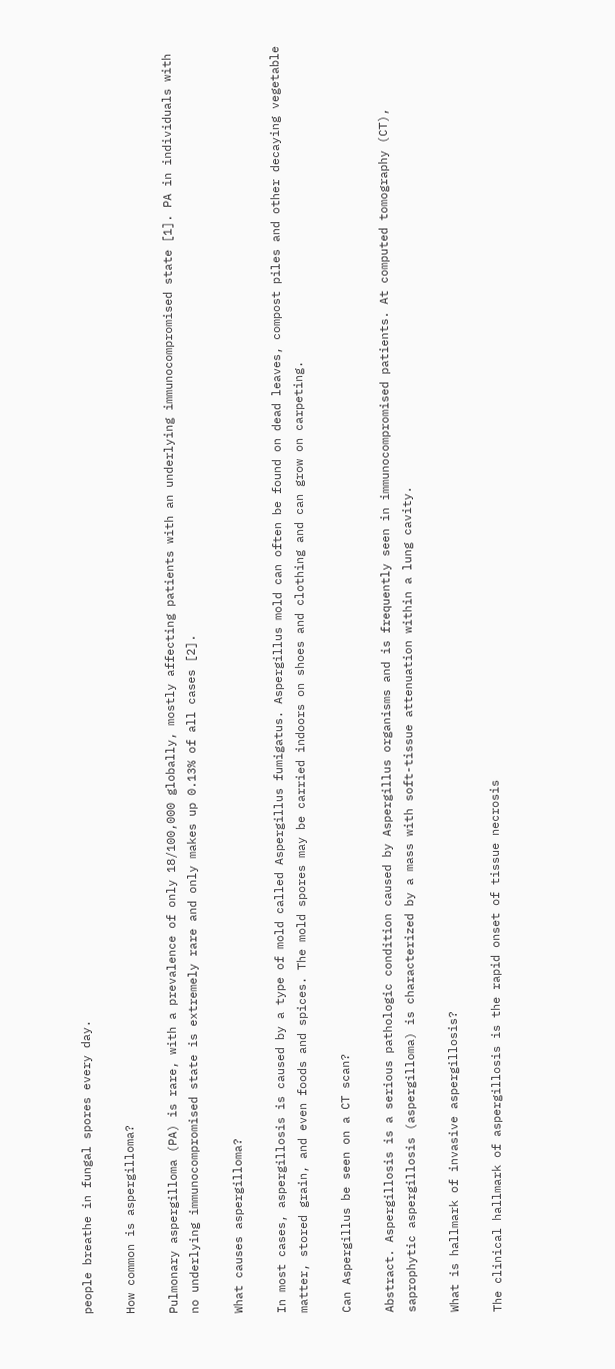people breathe in fungal spores every day.

How common is aspergilloma?

Pulmonary aspergilloma (PA) is rare, with a prevalence of only 18/100,000 globally, mostly affecting patients with an underlying immunocompromised state [1]. PA in individuals with no underlying immunocompromised state is extremely rare and only makes up 0.13% of all cases [2].

What causes aspergilloma?

In most cases, aspergillosis is caused by a type of mold called Aspergillus fumigatus. Aspergillus mold can often be found on dead leaves, compost piles and other decaying vegetable matter, stored grain, and even foods and spices. The mold spores may be carried indoors on shoes and clothing and can grow on carpeting.

Can Aspergillus be seen on a CT scan?

Abstract. Aspergillosis is a serious pathologic condition caused by Aspergillus organisms and is frequently seen in immunocompromised patients. At computed tomography (CT), saprophytic aspergillosis (aspergilloma) is characterized by a mass with soft-tissue attenuation within a lung cavity.

What is hallmark of invasive aspergillosis?

The clinical hallmark of aspergillosis is the rapid onset of tissue necrosis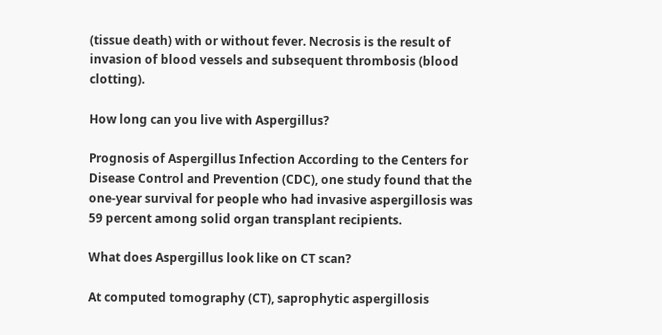(tissue death) with or without fever. Necrosis is the result of invasion of blood vessels and subsequent thrombosis (blood clotting).

How long can you live with Aspergillus?

Prognosis of Aspergillus Infection According to the Centers for Disease Control and Prevention (CDC), one study found that the one-year survival for people who had invasive aspergillosis was 59 percent among solid organ transplant recipients.

What does Aspergillus look like on CT scan?

At computed tomography (CT), saprophytic aspergillosis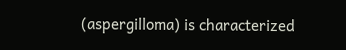(aspergilloma) is characterized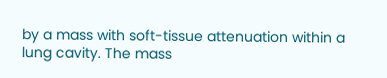by a mass with soft-tissue attenuation within a lung cavity. The mass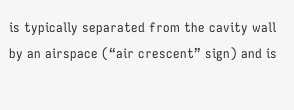is typically separated from the cavity wall by an airspace (“air crescent” sign) and is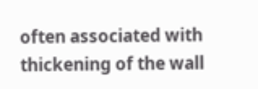often associated with thickening of the wall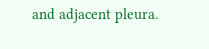and adjacent pleura.